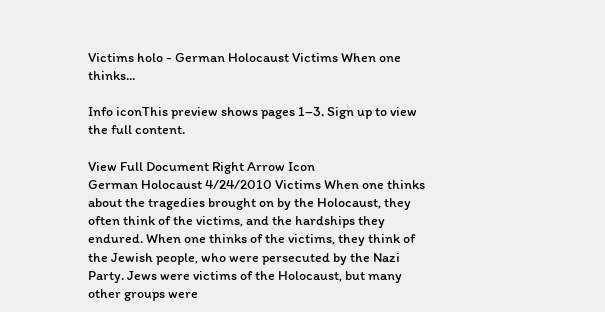Victims holo - German Holocaust Victims When one thinks...

Info iconThis preview shows pages 1–3. Sign up to view the full content.

View Full Document Right Arrow Icon
German Holocaust 4/24/2010 Victims When one thinks about the tragedies brought on by the Holocaust, they often think of the victims, and the hardships they endured. When one thinks of the victims, they think of the Jewish people, who were persecuted by the Nazi Party. Jews were victims of the Holocaust, but many other groups were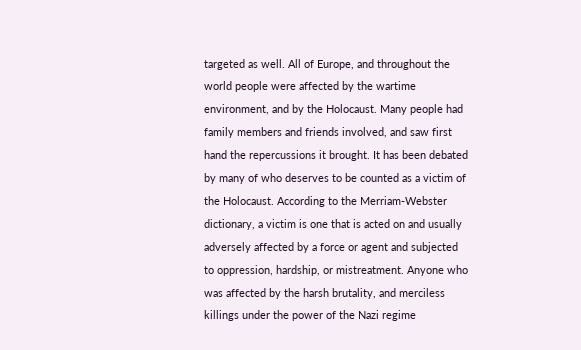targeted as well. All of Europe, and throughout the world people were affected by the wartime environment, and by the Holocaust. Many people had family members and friends involved, and saw first hand the repercussions it brought. It has been debated by many of who deserves to be counted as a victim of the Holocaust. According to the Merriam-Webster dictionary, a victim is one that is acted on and usually adversely affected by a force or agent and subjected to oppression, hardship, or mistreatment. Anyone who was affected by the harsh brutality, and merciless killings under the power of the Nazi regime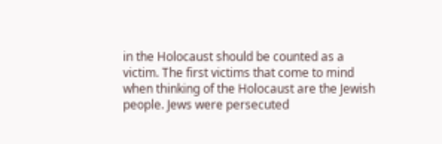in the Holocaust should be counted as a victim. The first victims that come to mind when thinking of the Holocaust are the Jewish people. Jews were persecuted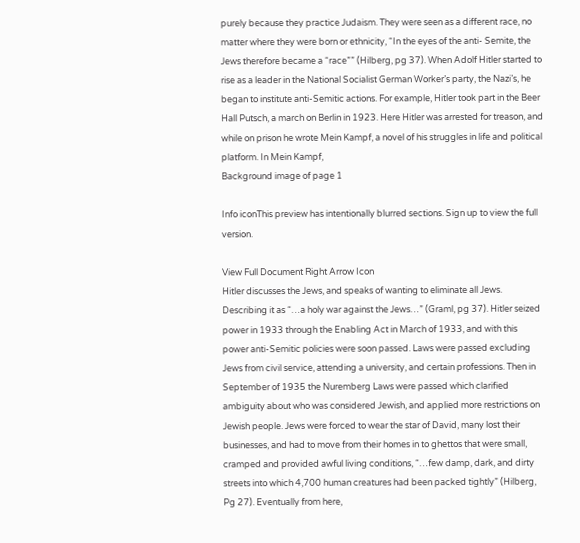purely because they practice Judaism. They were seen as a different race, no matter where they were born or ethnicity, “In the eyes of the anti- Semite, the Jews therefore became a “race”” (Hilberg, pg 37). When Adolf Hitler started to rise as a leader in the National Socialist German Worker’s party, the Nazi’s, he began to institute anti-Semitic actions. For example, Hitler took part in the Beer Hall Putsch, a march on Berlin in 1923. Here Hitler was arrested for treason, and while on prison he wrote Mein Kampf, a novel of his struggles in life and political platform. In Mein Kampf,
Background image of page 1

Info iconThis preview has intentionally blurred sections. Sign up to view the full version.

View Full Document Right Arrow Icon
Hitler discusses the Jews, and speaks of wanting to eliminate all Jews. Describing it as “…a holy war against the Jews…” (Graml, pg 37). Hitler seized power in 1933 through the Enabling Act in March of 1933, and with this power anti-Semitic policies were soon passed. Laws were passed excluding Jews from civil service, attending a university, and certain professions. Then in September of 1935 the Nuremberg Laws were passed which clarified ambiguity about who was considered Jewish, and applied more restrictions on Jewish people. Jews were forced to wear the star of David, many lost their businesses, and had to move from their homes in to ghettos that were small, cramped and provided awful living conditions, “…few damp, dark, and dirty streets into which 4,700 human creatures had been packed tightly” (Hilberg, Pg 27). Eventually from here,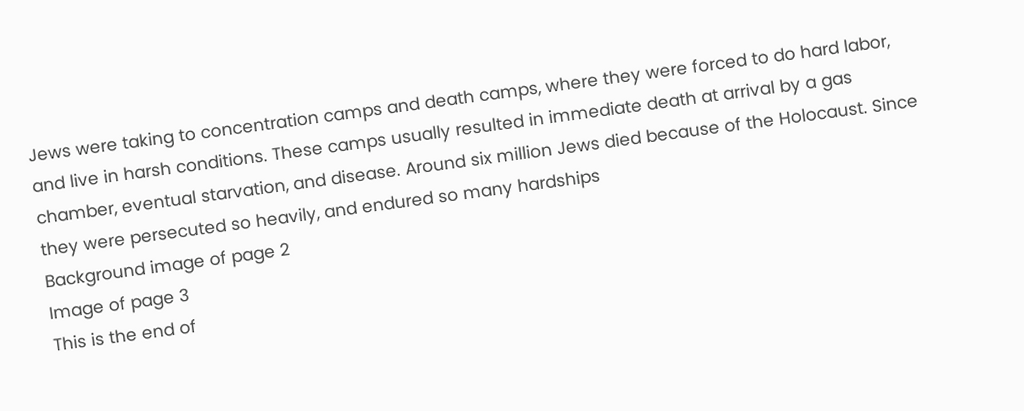Jews were taking to concentration camps and death camps, where they were forced to do hard labor, and live in harsh conditions. These camps usually resulted in immediate death at arrival by a gas chamber, eventual starvation, and disease. Around six million Jews died because of the Holocaust. Since they were persecuted so heavily, and endured so many hardships
Background image of page 2
Image of page 3
This is the end of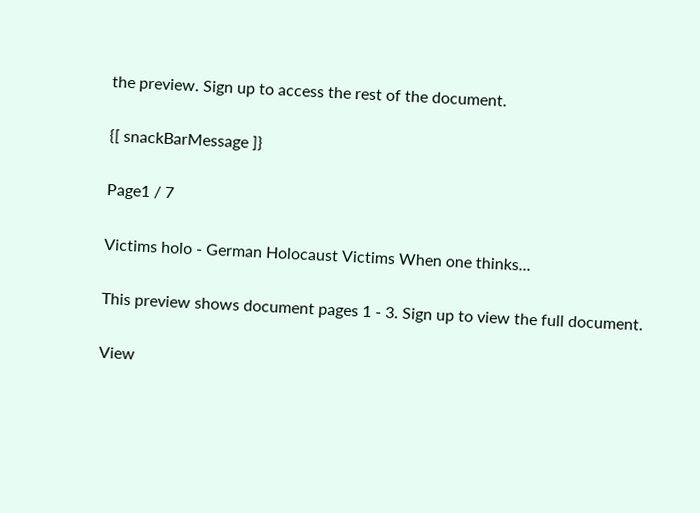the preview. Sign up to access the rest of the document.

{[ snackBarMessage ]}

Page1 / 7

Victims holo - German Holocaust Victims When one thinks...

This preview shows document pages 1 - 3. Sign up to view the full document.

View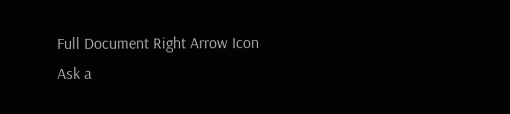Full Document Right Arrow Icon
Ask a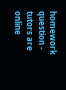homework question - tutors are online